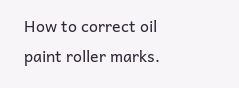How to correct oil paint roller marks.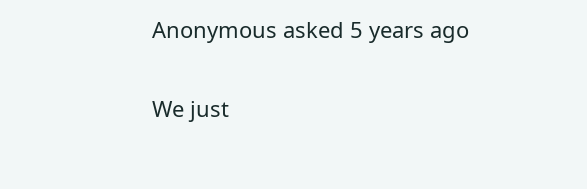Anonymous asked 5 years ago

We just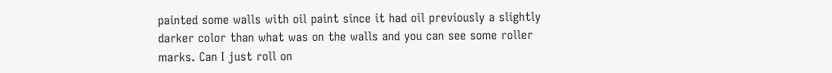painted some walls with oil paint since it had oil previously a slightly darker color than what was on the walls and you can see some roller marks. Can I just roll on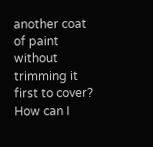another coat of paint without trimming it first to cover? How can I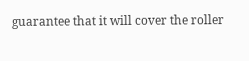guarantee that it will cover the roller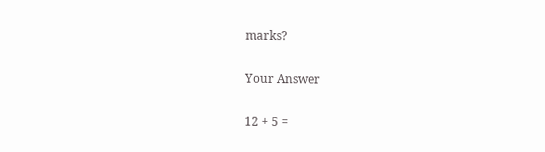marks?

Your Answer

12 + 5 =